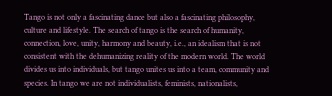Tango is not only a fascinating dance but also a fascinating philosophy, culture and lifestyle. The search of tango is the search of humanity, connection, love, unity, harmony and beauty, i.e., an idealism that is not consistent with the dehumanizing reality of the modern world. The world divides us into individuals, but tango unites us into a team, community and species. In tango we are not individualists, feminists, nationalists,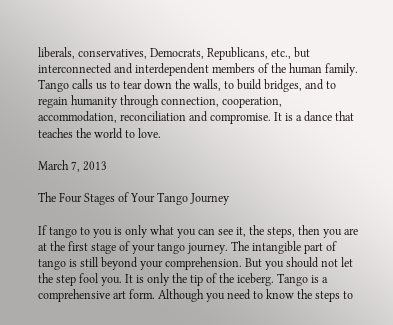liberals, conservatives, Democrats, Republicans, etc., but interconnected and interdependent members of the human family. Tango calls us to tear down the walls, to build bridges, and to regain humanity through connection, cooperation, accommodation, reconciliation and compromise. It is a dance that teaches the world to love.

March 7, 2013

The Four Stages of Your Tango Journey

If tango to you is only what you can see it, the steps, then you are at the first stage of your tango journey. The intangible part of tango is still beyond your comprehension. But you should not let the step fool you. It is only the tip of the iceberg. Tango is a comprehensive art form. Although you need to know the steps to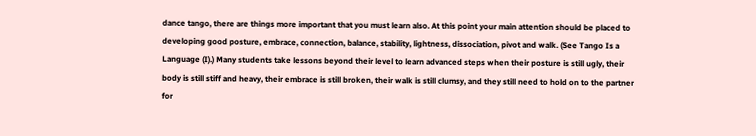dance tango, there are things more important that you must learn also. At this point your main attention should be placed to developing good posture, embrace, connection, balance, stability, lightness, dissociation, pivot and walk. (See Tango Is a Language (I).) Many students take lessons beyond their level to learn advanced steps when their posture is still ugly, their body is still stiff and heavy, their embrace is still broken, their walk is still clumsy, and they still need to hold on to the partner for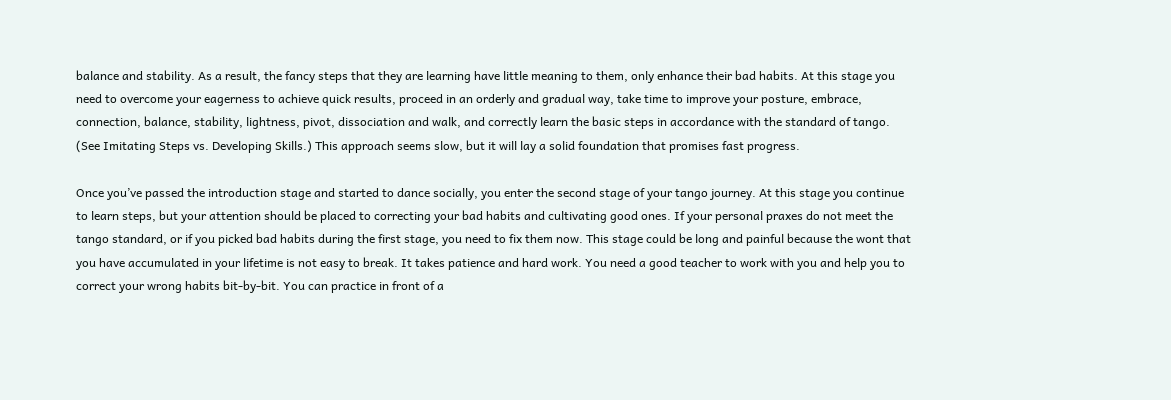balance and stability. As a result, the fancy steps that they are learning have little meaning to them, only enhance their bad habits. At this stage you need to overcome your eagerness to achieve quick results, proceed in an orderly and gradual way, take time to improve your posture, embrace, connection, balance, stability, lightness, pivot, dissociation and walk, and correctly learn the basic steps in accordance with the standard of tango. (See Imitating Steps vs. Developing Skills.) This approach seems slow, but it will lay a solid foundation that promises fast progress.

Once you’ve passed the introduction stage and started to dance socially, you enter the second stage of your tango journey. At this stage you continue to learn steps, but your attention should be placed to correcting your bad habits and cultivating good ones. If your personal praxes do not meet the tango standard, or if you picked bad habits during the first stage, you need to fix them now. This stage could be long and painful because the wont that you have accumulated in your lifetime is not easy to break. It takes patience and hard work. You need a good teacher to work with you and help you to correct your wrong habits bit-by-bit. You can practice in front of a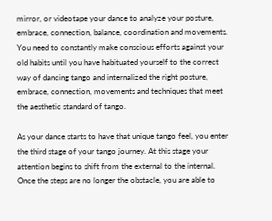mirror, or videotape your dance to analyze your posture, embrace, connection, balance, coordination and movements. You need to constantly make conscious efforts against your old habits until you have habituated yourself to the correct way of dancing tango and internalized the right posture, embrace, connection, movements and techniques that meet the aesthetic standard of tango.

As your dance starts to have that unique tango feel, you enter the third stage of your tango journey. At this stage your attention begins to shift from the external to the internal. Once the steps are no longer the obstacle, you are able to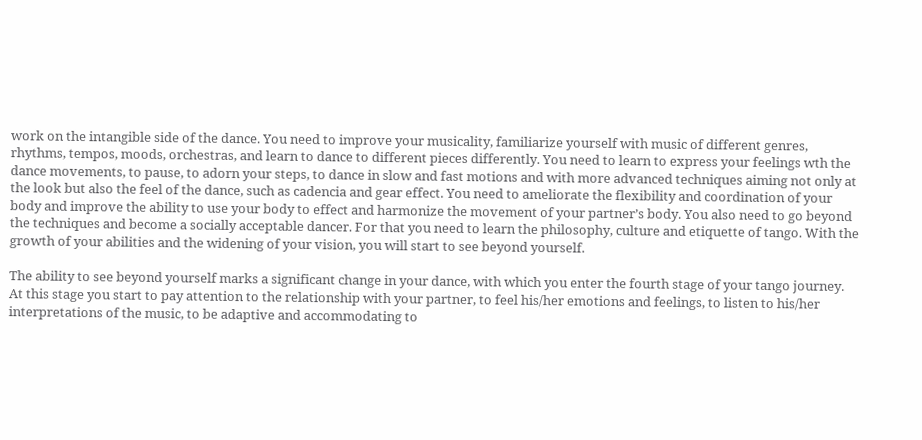work on the intangible side of the dance. You need to improve your musicality, familiarize yourself with music of different genres, rhythms, tempos, moods, orchestras, and learn to dance to different pieces differently. You need to learn to express your feelings wth the dance movements, to pause, to adorn your steps, to dance in slow and fast motions and with more advanced techniques aiming not only at the look but also the feel of the dance, such as cadencia and gear effect. You need to ameliorate the flexibility and coordination of your body and improve the ability to use your body to effect and harmonize the movement of your partner’s body. You also need to go beyond the techniques and become a socially acceptable dancer. For that you need to learn the philosophy, culture and etiquette of tango. With the growth of your abilities and the widening of your vision, you will start to see beyond yourself.

The ability to see beyond yourself marks a significant change in your dance, with which you enter the fourth stage of your tango journey. At this stage you start to pay attention to the relationship with your partner, to feel his/her emotions and feelings, to listen to his/her interpretations of the music, to be adaptive and accommodating to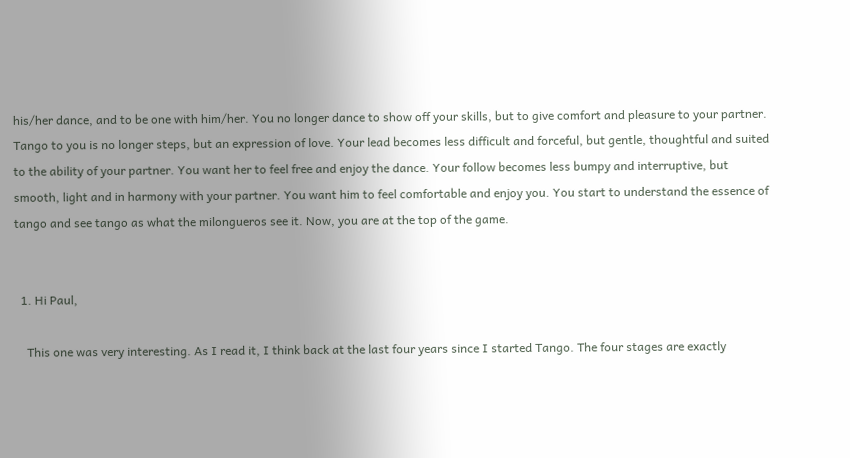his/her dance, and to be one with him/her. You no longer dance to show off your skills, but to give comfort and pleasure to your partner. Tango to you is no longer steps, but an expression of love. Your lead becomes less difficult and forceful, but gentle, thoughtful and suited to the ability of your partner. You want her to feel free and enjoy the dance. Your follow becomes less bumpy and interruptive, but smooth, light and in harmony with your partner. You want him to feel comfortable and enjoy you. You start to understand the essence of tango and see tango as what the milongueros see it. Now, you are at the top of the game.


  1. Hi Paul,

    This one was very interesting. As I read it, I think back at the last four years since I started Tango. The four stages are exactly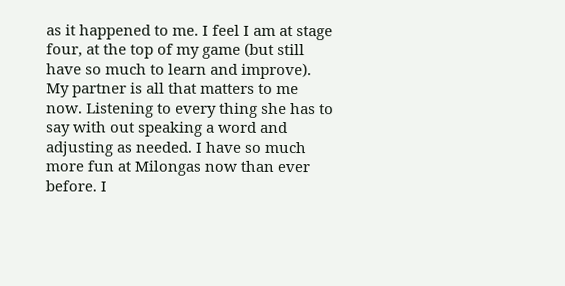as it happened to me. I feel I am at stage four, at the top of my game (but still have so much to learn and improve). My partner is all that matters to me now. Listening to every thing she has to say with out speaking a word and adjusting as needed. I have so much more fun at Milongas now than ever before. I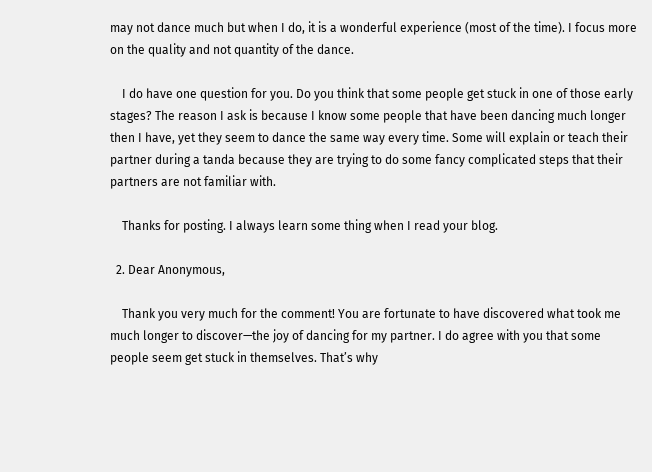may not dance much but when I do, it is a wonderful experience (most of the time). I focus more on the quality and not quantity of the dance.

    I do have one question for you. Do you think that some people get stuck in one of those early stages? The reason I ask is because I know some people that have been dancing much longer then I have, yet they seem to dance the same way every time. Some will explain or teach their partner during a tanda because they are trying to do some fancy complicated steps that their partners are not familiar with.

    Thanks for posting. I always learn some thing when I read your blog.

  2. Dear Anonymous,

    Thank you very much for the comment! You are fortunate to have discovered what took me much longer to discover—the joy of dancing for my partner. I do agree with you that some people seem get stuck in themselves. That’s why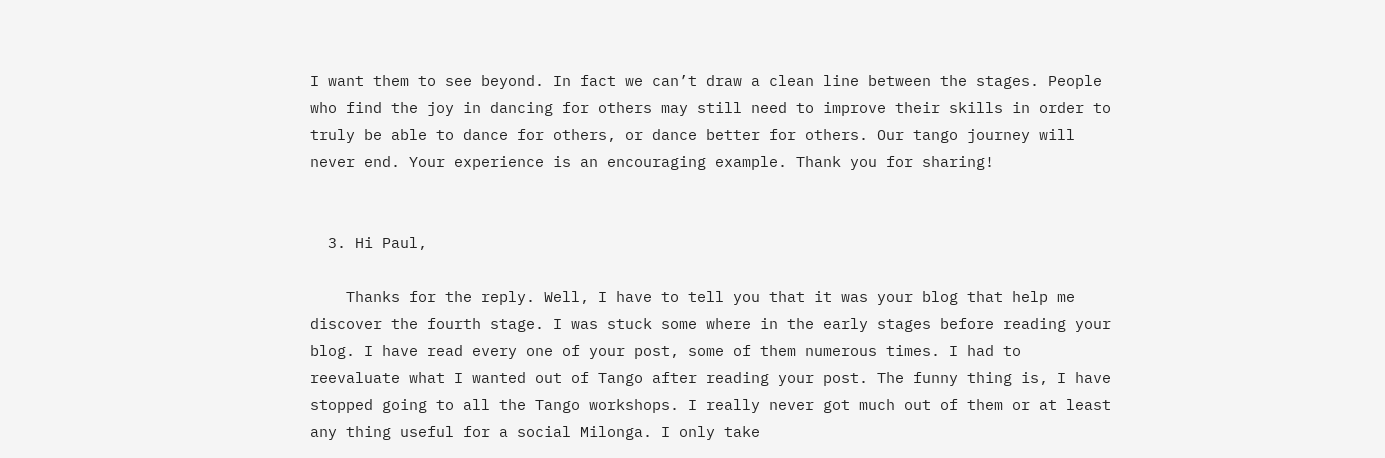I want them to see beyond. In fact we can’t draw a clean line between the stages. People who find the joy in dancing for others may still need to improve their skills in order to truly be able to dance for others, or dance better for others. Our tango journey will never end. Your experience is an encouraging example. Thank you for sharing!


  3. Hi Paul,

    Thanks for the reply. Well, I have to tell you that it was your blog that help me discover the fourth stage. I was stuck some where in the early stages before reading your blog. I have read every one of your post, some of them numerous times. I had to reevaluate what I wanted out of Tango after reading your post. The funny thing is, I have stopped going to all the Tango workshops. I really never got much out of them or at least any thing useful for a social Milonga. I only take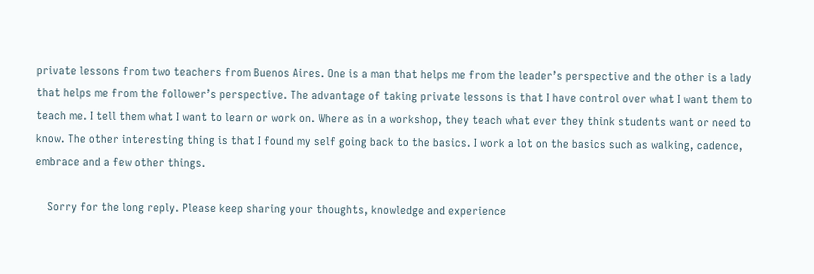private lessons from two teachers from Buenos Aires. One is a man that helps me from the leader’s perspective and the other is a lady that helps me from the follower’s perspective. The advantage of taking private lessons is that I have control over what I want them to teach me. I tell them what I want to learn or work on. Where as in a workshop, they teach what ever they think students want or need to know. The other interesting thing is that I found my self going back to the basics. I work a lot on the basics such as walking, cadence, embrace and a few other things.

    Sorry for the long reply. Please keep sharing your thoughts, knowledge and experience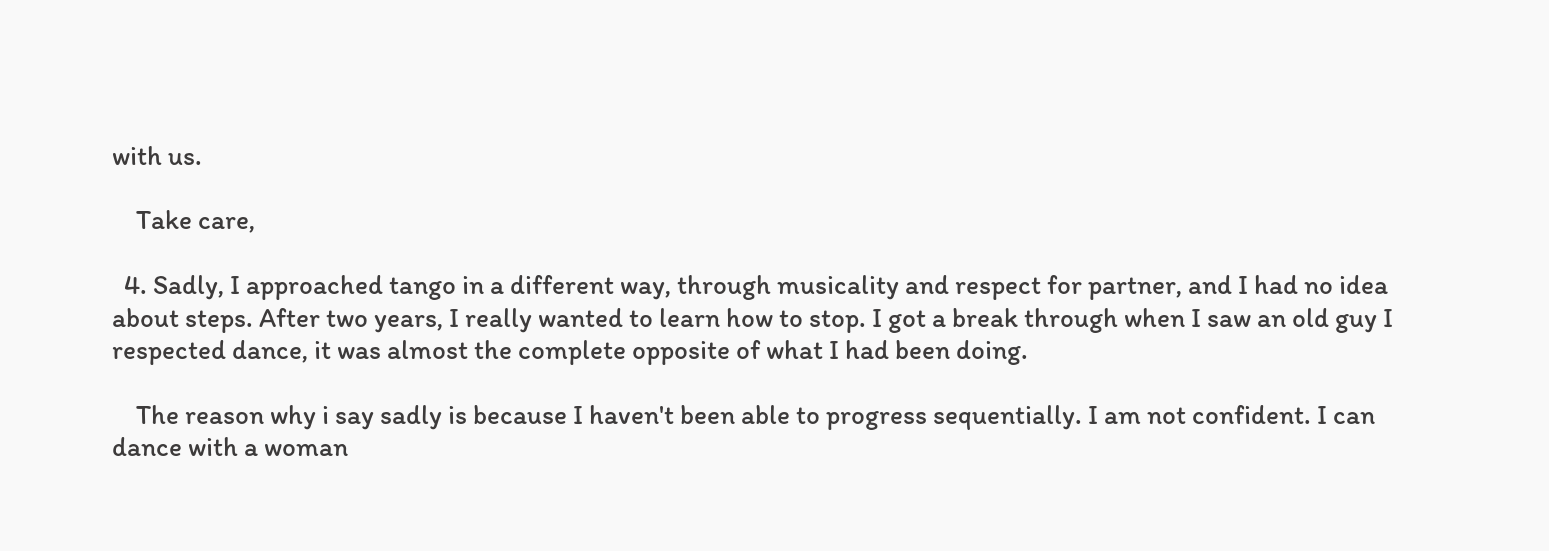with us.

    Take care,

  4. Sadly, I approached tango in a different way, through musicality and respect for partner, and I had no idea about steps. After two years, I really wanted to learn how to stop. I got a break through when I saw an old guy I respected dance, it was almost the complete opposite of what I had been doing.

    The reason why i say sadly is because I haven't been able to progress sequentially. I am not confident. I can dance with a woman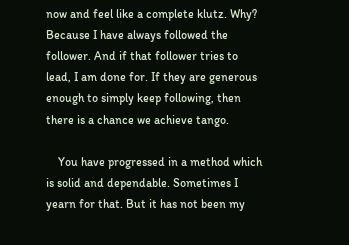now and feel like a complete klutz. Why? Because I have always followed the follower. And if that follower tries to lead, I am done for. If they are generous enough to simply keep following, then there is a chance we achieve tango.

    You have progressed in a method which is solid and dependable. Sometimes I yearn for that. But it has not been my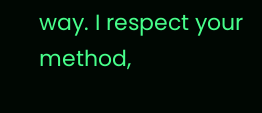way. I respect your method,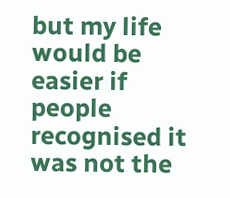but my life would be easier if people recognised it was not the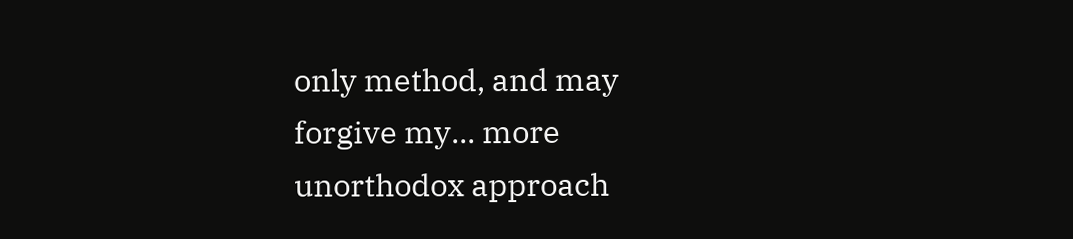only method, and may forgive my... more unorthodox approach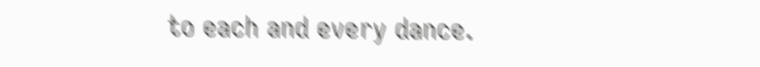to each and every dance.